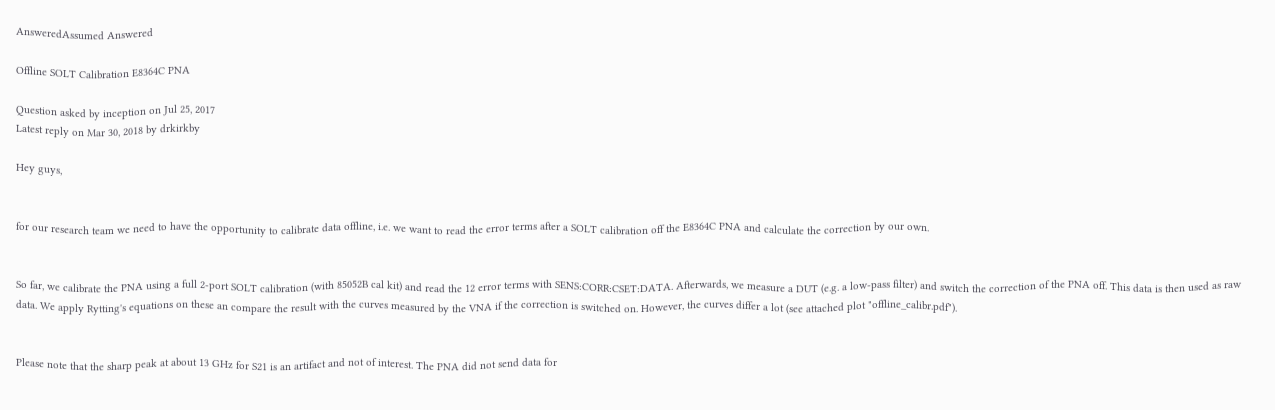AnsweredAssumed Answered

Offline SOLT Calibration E8364C PNA

Question asked by inception on Jul 25, 2017
Latest reply on Mar 30, 2018 by drkirkby

Hey guys,


for our research team we need to have the opportunity to calibrate data offline, i.e. we want to read the error terms after a SOLT calibration off the E8364C PNA and calculate the correction by our own.


So far, we calibrate the PNA using a full 2-port SOLT calibration (with 85052B cal kit) and read the 12 error terms with SENS:CORR:CSET:DATA. Afterwards, we measure a DUT (e.g. a low-pass filter) and switch the correction of the PNA off. This data is then used as raw data. We apply Rytting's equations on these an compare the result with the curves measured by the VNA if the correction is switched on. However, the curves differ a lot (see attached plot "offline_calibr.pdf").


Please note that the sharp peak at about 13 GHz for S21 is an artifact and not of interest. The PNA did not send data for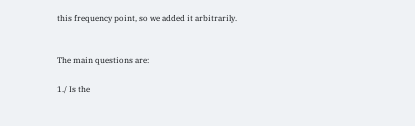this frequency point, so we added it arbitrarily.


The main questions are:

1./ Is the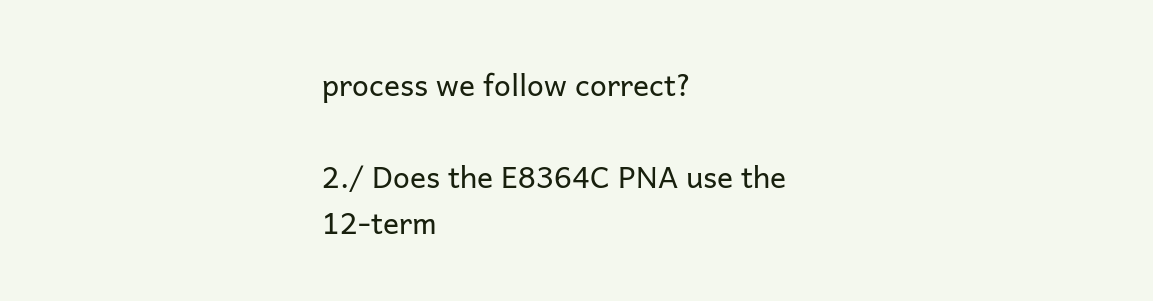process we follow correct?

2./ Does the E8364C PNA use the 12-term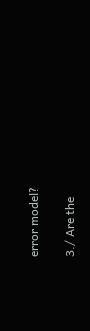error model?

3./ Are the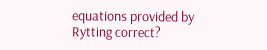equations provided by Rytting correct?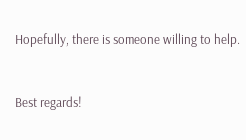Hopefully, there is someone willing to help.


Best regards!